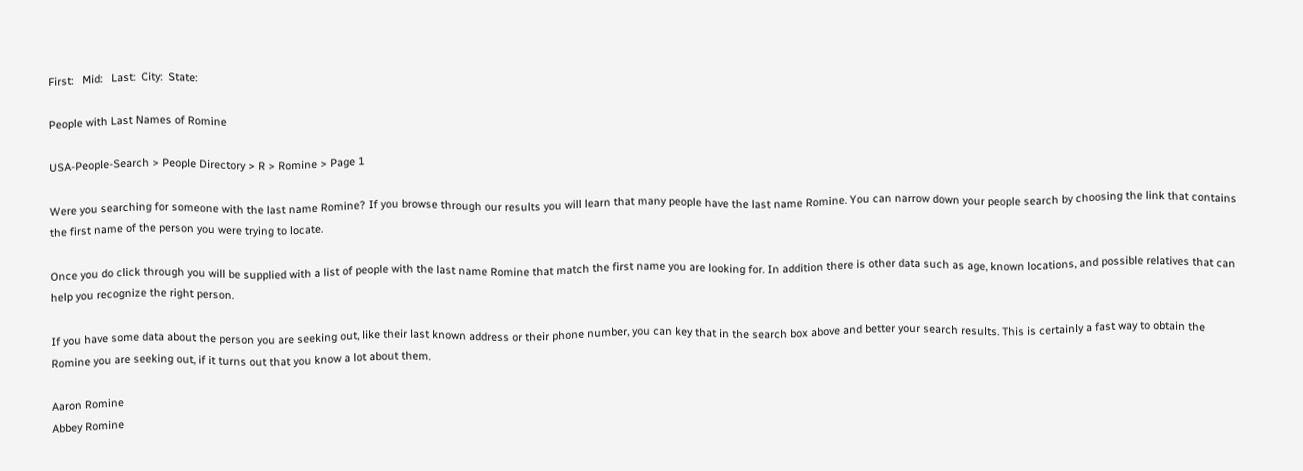First:   Mid:   Last:  City:  State:

People with Last Names of Romine

USA-People-Search > People Directory > R > Romine > Page 1

Were you searching for someone with the last name Romine? If you browse through our results you will learn that many people have the last name Romine. You can narrow down your people search by choosing the link that contains the first name of the person you were trying to locate.

Once you do click through you will be supplied with a list of people with the last name Romine that match the first name you are looking for. In addition there is other data such as age, known locations, and possible relatives that can help you recognize the right person.

If you have some data about the person you are seeking out, like their last known address or their phone number, you can key that in the search box above and better your search results. This is certainly a fast way to obtain the Romine you are seeking out, if it turns out that you know a lot about them.

Aaron Romine
Abbey Romine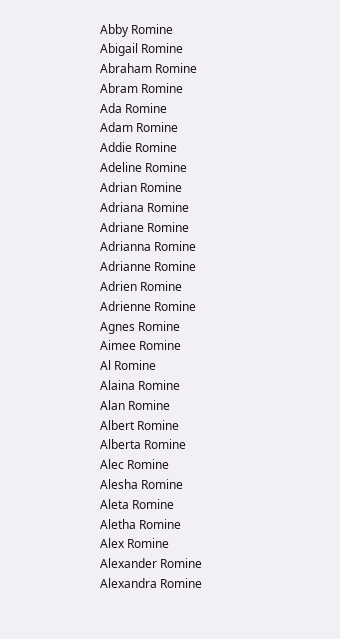Abby Romine
Abigail Romine
Abraham Romine
Abram Romine
Ada Romine
Adam Romine
Addie Romine
Adeline Romine
Adrian Romine
Adriana Romine
Adriane Romine
Adrianna Romine
Adrianne Romine
Adrien Romine
Adrienne Romine
Agnes Romine
Aimee Romine
Al Romine
Alaina Romine
Alan Romine
Albert Romine
Alberta Romine
Alec Romine
Alesha Romine
Aleta Romine
Aletha Romine
Alex Romine
Alexander Romine
Alexandra Romine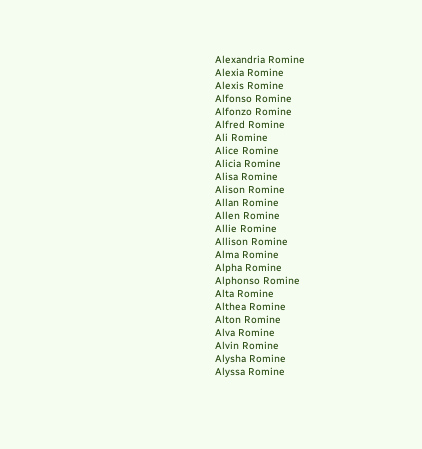Alexandria Romine
Alexia Romine
Alexis Romine
Alfonso Romine
Alfonzo Romine
Alfred Romine
Ali Romine
Alice Romine
Alicia Romine
Alisa Romine
Alison Romine
Allan Romine
Allen Romine
Allie Romine
Allison Romine
Alma Romine
Alpha Romine
Alphonso Romine
Alta Romine
Althea Romine
Alton Romine
Alva Romine
Alvin Romine
Alysha Romine
Alyssa Romine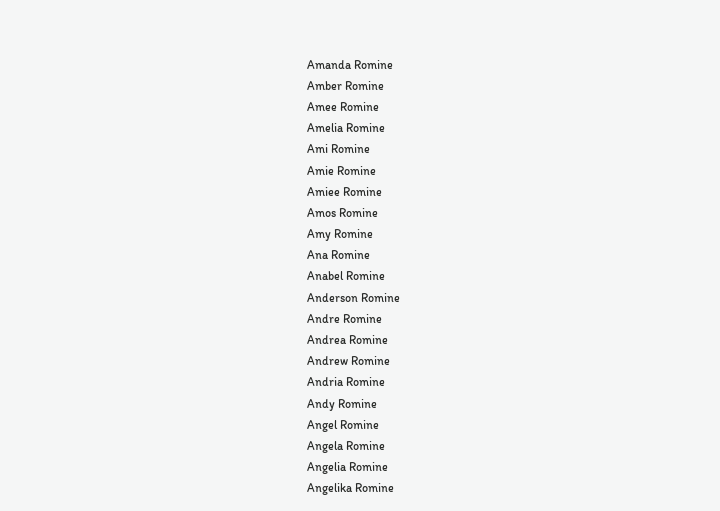Amanda Romine
Amber Romine
Amee Romine
Amelia Romine
Ami Romine
Amie Romine
Amiee Romine
Amos Romine
Amy Romine
Ana Romine
Anabel Romine
Anderson Romine
Andre Romine
Andrea Romine
Andrew Romine
Andria Romine
Andy Romine
Angel Romine
Angela Romine
Angelia Romine
Angelika Romine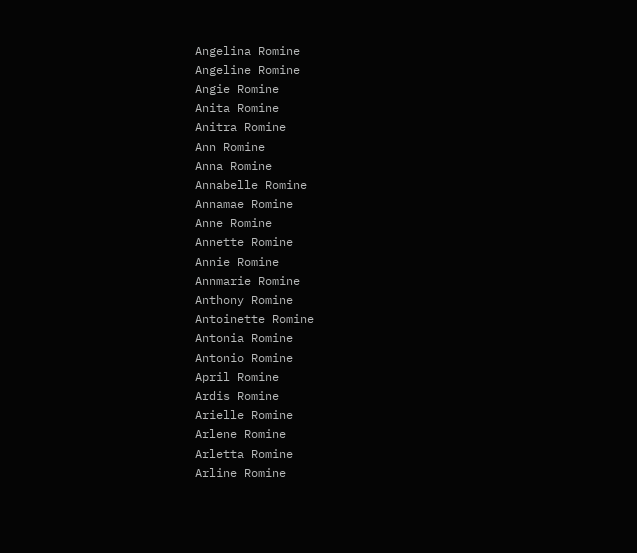Angelina Romine
Angeline Romine
Angie Romine
Anita Romine
Anitra Romine
Ann Romine
Anna Romine
Annabelle Romine
Annamae Romine
Anne Romine
Annette Romine
Annie Romine
Annmarie Romine
Anthony Romine
Antoinette Romine
Antonia Romine
Antonio Romine
April Romine
Ardis Romine
Arielle Romine
Arlene Romine
Arletta Romine
Arline Romine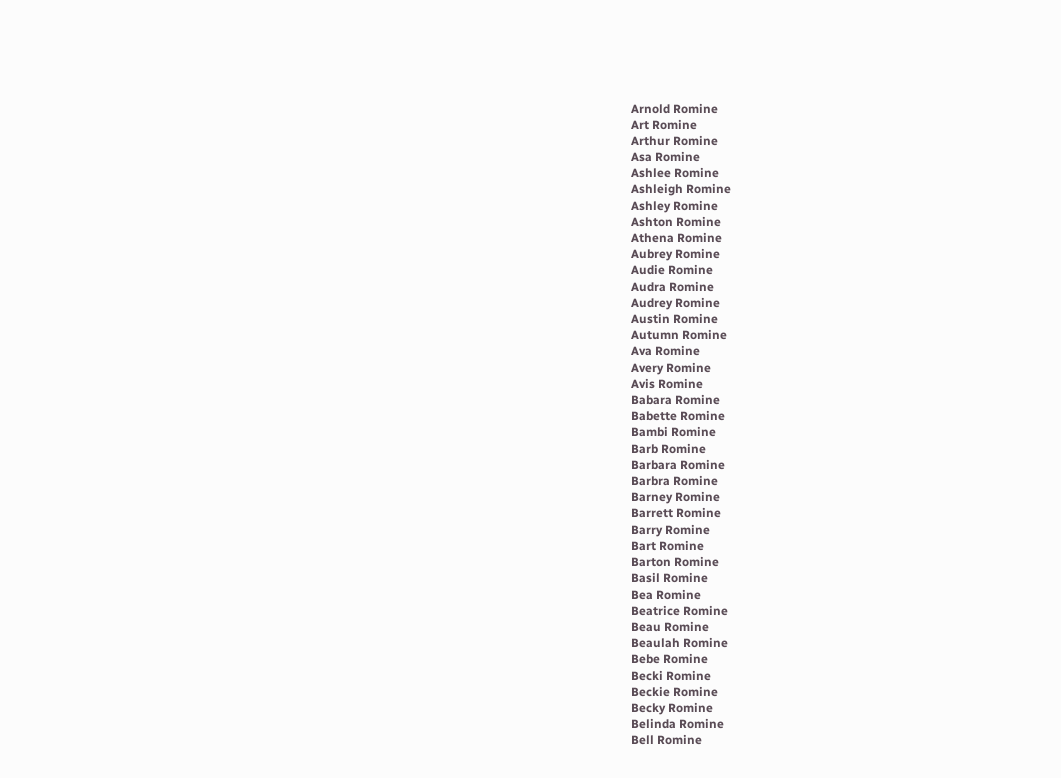Arnold Romine
Art Romine
Arthur Romine
Asa Romine
Ashlee Romine
Ashleigh Romine
Ashley Romine
Ashton Romine
Athena Romine
Aubrey Romine
Audie Romine
Audra Romine
Audrey Romine
Austin Romine
Autumn Romine
Ava Romine
Avery Romine
Avis Romine
Babara Romine
Babette Romine
Bambi Romine
Barb Romine
Barbara Romine
Barbra Romine
Barney Romine
Barrett Romine
Barry Romine
Bart Romine
Barton Romine
Basil Romine
Bea Romine
Beatrice Romine
Beau Romine
Beaulah Romine
Bebe Romine
Becki Romine
Beckie Romine
Becky Romine
Belinda Romine
Bell Romine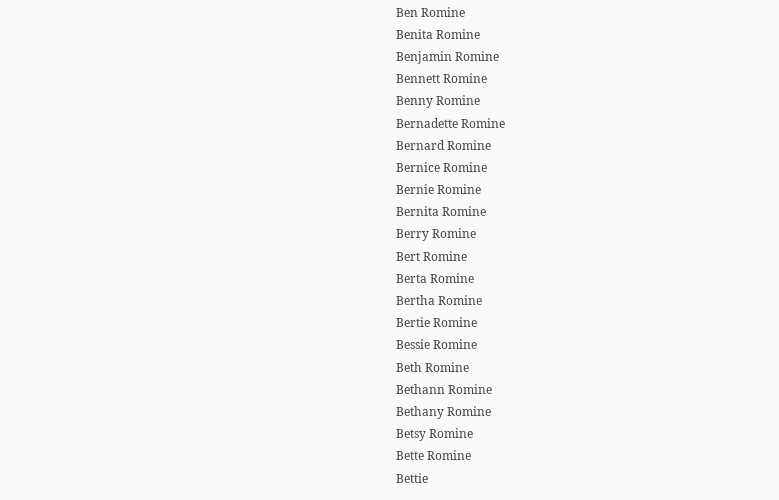Ben Romine
Benita Romine
Benjamin Romine
Bennett Romine
Benny Romine
Bernadette Romine
Bernard Romine
Bernice Romine
Bernie Romine
Bernita Romine
Berry Romine
Bert Romine
Berta Romine
Bertha Romine
Bertie Romine
Bessie Romine
Beth Romine
Bethann Romine
Bethany Romine
Betsy Romine
Bette Romine
Bettie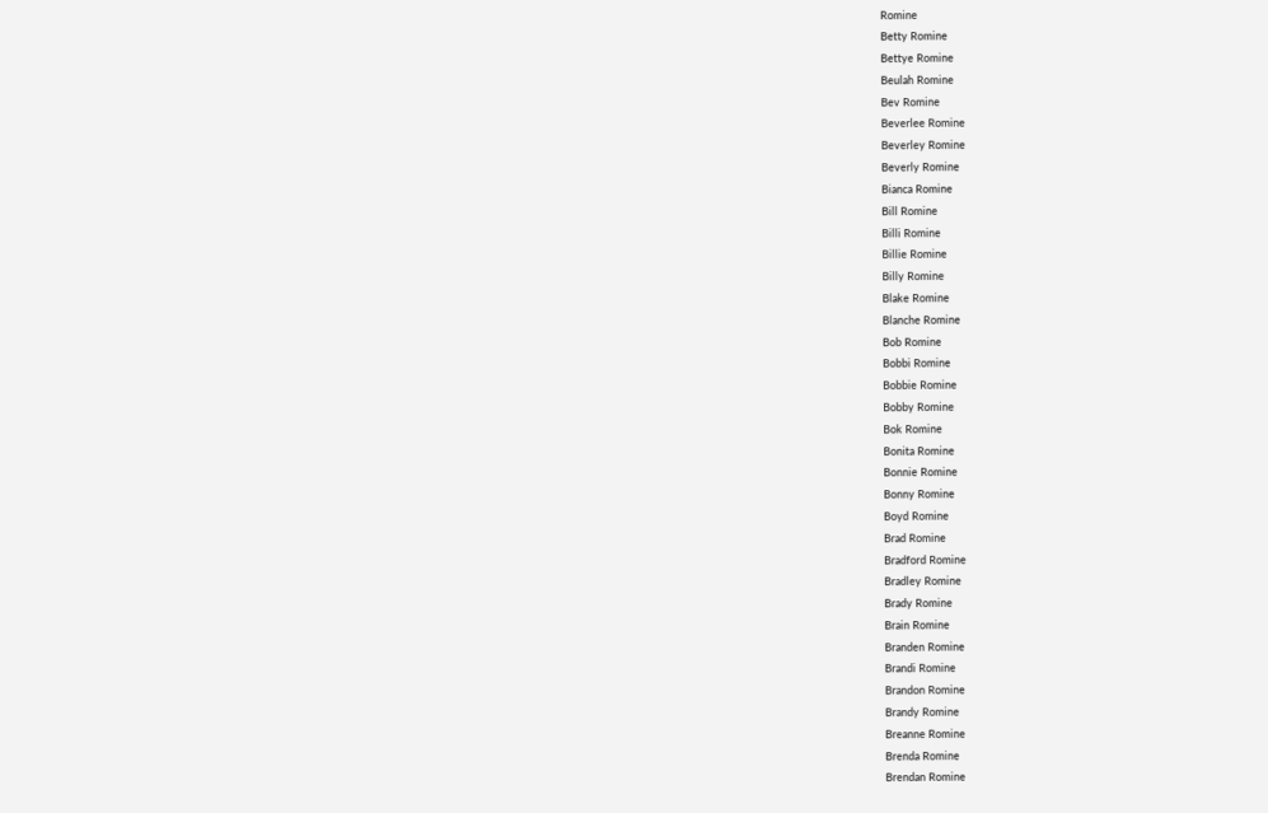Romine
Betty Romine
Bettye Romine
Beulah Romine
Bev Romine
Beverlee Romine
Beverley Romine
Beverly Romine
Bianca Romine
Bill Romine
Billi Romine
Billie Romine
Billy Romine
Blake Romine
Blanche Romine
Bob Romine
Bobbi Romine
Bobbie Romine
Bobby Romine
Bok Romine
Bonita Romine
Bonnie Romine
Bonny Romine
Boyd Romine
Brad Romine
Bradford Romine
Bradley Romine
Brady Romine
Brain Romine
Branden Romine
Brandi Romine
Brandon Romine
Brandy Romine
Breanne Romine
Brenda Romine
Brendan Romine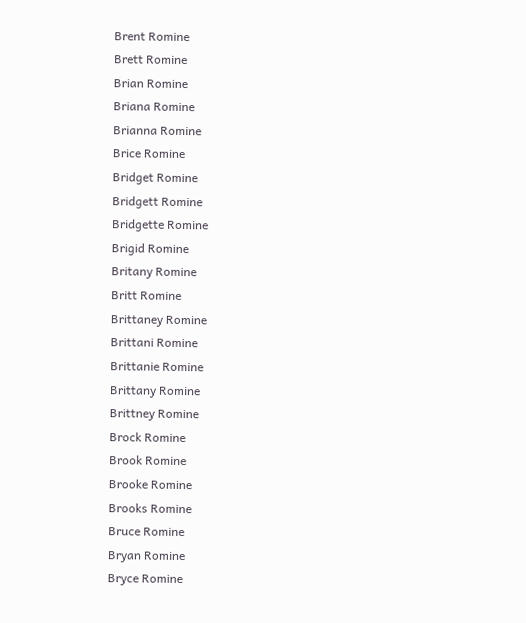Brent Romine
Brett Romine
Brian Romine
Briana Romine
Brianna Romine
Brice Romine
Bridget Romine
Bridgett Romine
Bridgette Romine
Brigid Romine
Britany Romine
Britt Romine
Brittaney Romine
Brittani Romine
Brittanie Romine
Brittany Romine
Brittney Romine
Brock Romine
Brook Romine
Brooke Romine
Brooks Romine
Bruce Romine
Bryan Romine
Bryce Romine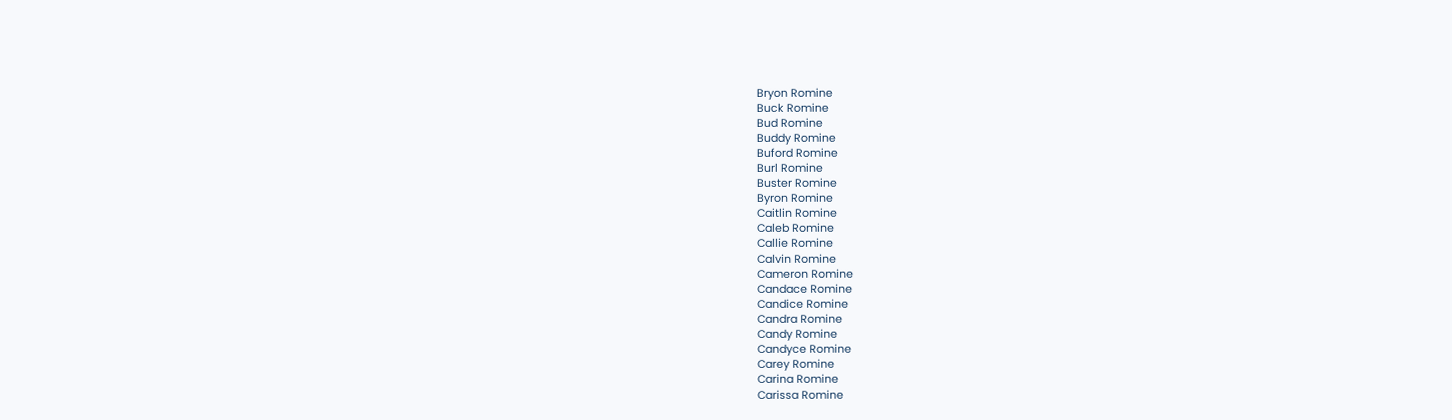Bryon Romine
Buck Romine
Bud Romine
Buddy Romine
Buford Romine
Burl Romine
Buster Romine
Byron Romine
Caitlin Romine
Caleb Romine
Callie Romine
Calvin Romine
Cameron Romine
Candace Romine
Candice Romine
Candra Romine
Candy Romine
Candyce Romine
Carey Romine
Carina Romine
Carissa Romine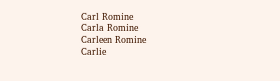Carl Romine
Carla Romine
Carleen Romine
Carlie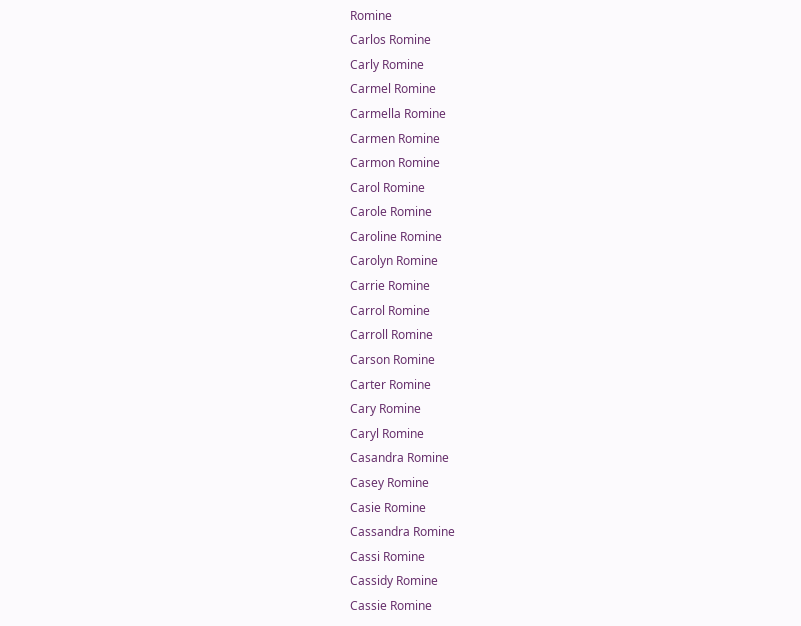Romine
Carlos Romine
Carly Romine
Carmel Romine
Carmella Romine
Carmen Romine
Carmon Romine
Carol Romine
Carole Romine
Caroline Romine
Carolyn Romine
Carrie Romine
Carrol Romine
Carroll Romine
Carson Romine
Carter Romine
Cary Romine
Caryl Romine
Casandra Romine
Casey Romine
Casie Romine
Cassandra Romine
Cassi Romine
Cassidy Romine
Cassie Romine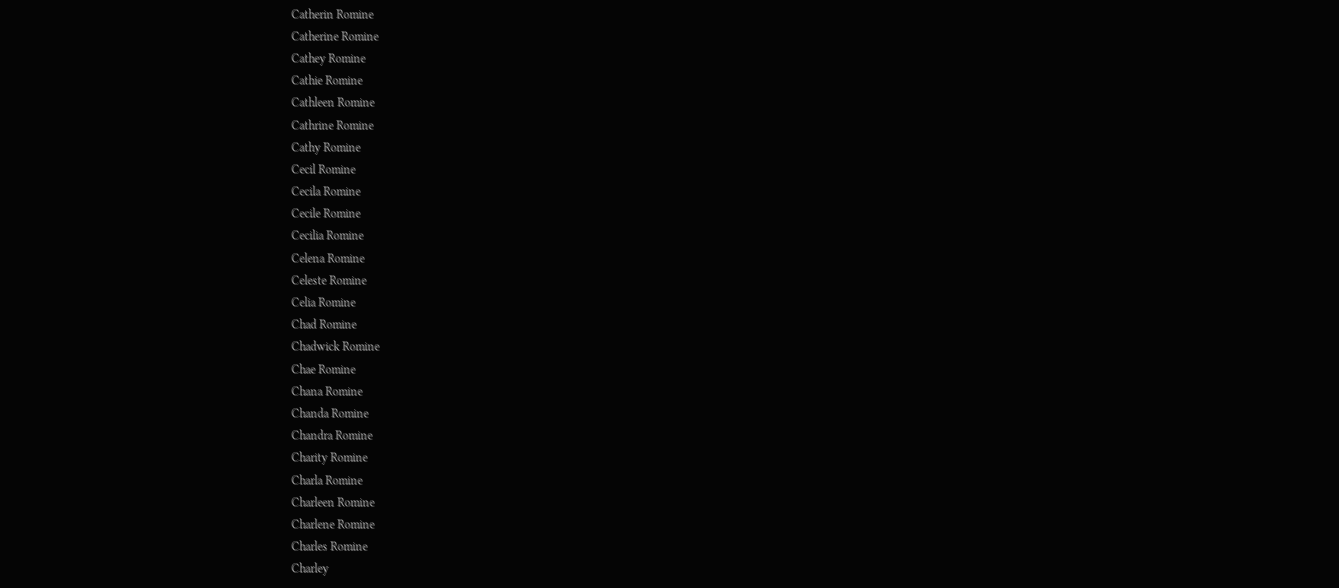Catherin Romine
Catherine Romine
Cathey Romine
Cathie Romine
Cathleen Romine
Cathrine Romine
Cathy Romine
Cecil Romine
Cecila Romine
Cecile Romine
Cecilia Romine
Celena Romine
Celeste Romine
Celia Romine
Chad Romine
Chadwick Romine
Chae Romine
Chana Romine
Chanda Romine
Chandra Romine
Charity Romine
Charla Romine
Charleen Romine
Charlene Romine
Charles Romine
Charley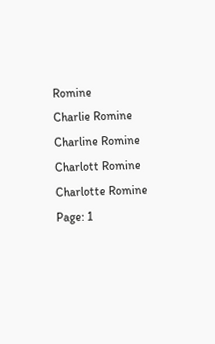Romine
Charlie Romine
Charline Romine
Charlott Romine
Charlotte Romine
Page: 1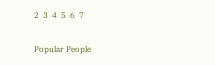2  3  4  5  6  7

Popular People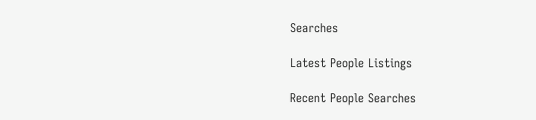Searches

Latest People Listings

Recent People Searches